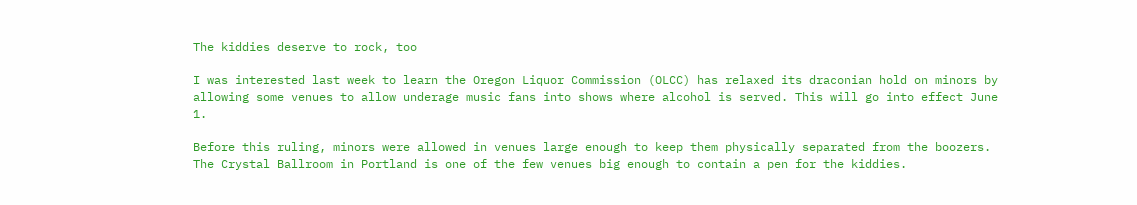The kiddies deserve to rock, too

I was interested last week to learn the Oregon Liquor Commission (OLCC) has relaxed its draconian hold on minors by allowing some venues to allow underage music fans into shows where alcohol is served. This will go into effect June 1.

Before this ruling, minors were allowed in venues large enough to keep them physically separated from the boozers. The Crystal Ballroom in Portland is one of the few venues big enough to contain a pen for the kiddies.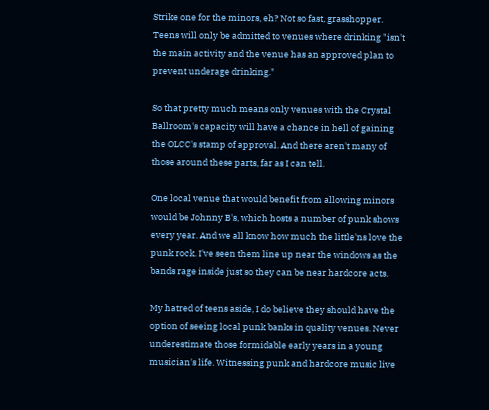Strike one for the minors, eh? Not so fast, grasshopper. Teens will only be admitted to venues where drinking "isn't the main activity and the venue has an approved plan to prevent underage drinking."

So that pretty much means only venues with the Crystal Ballroom's capacity will have a chance in hell of gaining the OLCC's stamp of approval. And there aren't many of those around these parts, far as I can tell.

One local venue that would benefit from allowing minors would be Johnny B's, which hosts a number of punk shows every year. And we all know how much the little'ns love the punk rock. I've seen them line up near the windows as the bands rage inside just so they can be near hardcore acts.

My hatred of teens aside, I do believe they should have the option of seeing local punk banks in quality venues. Never underestimate those formidable early years in a young musician's life. Witnessing punk and hardcore music live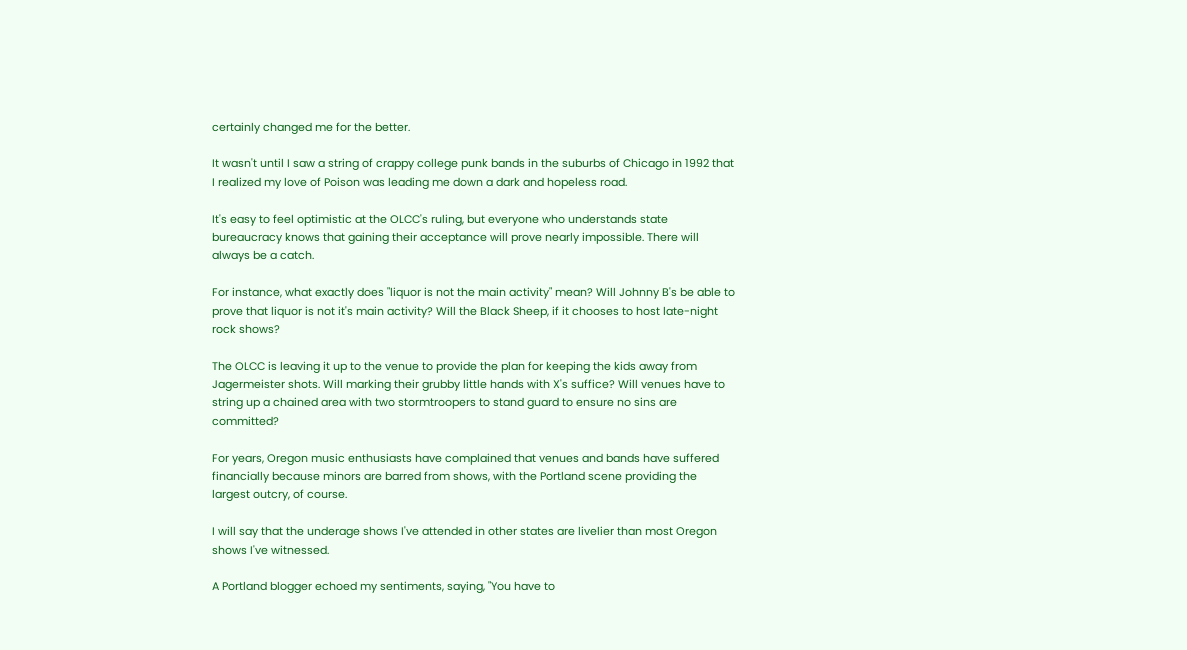certainly changed me for the better.

It wasn't until I saw a string of crappy college punk bands in the suburbs of Chicago in 1992 that I realized my love of Poison was leading me down a dark and hopeless road.

It's easy to feel optimistic at the OLCC's ruling, but everyone who understands state bureaucracy knows that gaining their acceptance will prove nearly impossible. There will always be a catch.

For instance, what exactly does "liquor is not the main activity" mean? Will Johnny B's be able to prove that liquor is not it's main activity? Will the Black Sheep, if it chooses to host late-night rock shows?

The OLCC is leaving it up to the venue to provide the plan for keeping the kids away from Jagermeister shots. Will marking their grubby little hands with X's suffice? Will venues have to string up a chained area with two stormtroopers to stand guard to ensure no sins are committed?

For years, Oregon music enthusiasts have complained that venues and bands have suffered financially because minors are barred from shows, with the Portland scene providing the largest outcry, of course.

I will say that the underage shows I've attended in other states are livelier than most Oregon shows I've witnessed.

A Portland blogger echoed my sentiments, saying, "You have to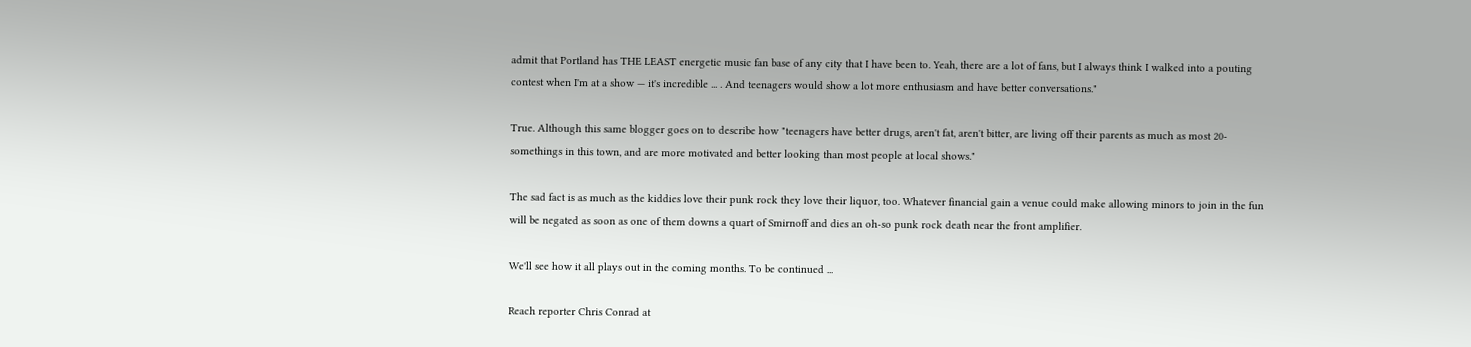admit that Portland has THE LEAST energetic music fan base of any city that I have been to. Yeah, there are a lot of fans, but I always think I walked into a pouting contest when I'm at a show — it's incredible ... . And teenagers would show a lot more enthusiasm and have better conversations."

True. Although this same blogger goes on to describe how "teenagers have better drugs, aren't fat, aren't bitter, are living off their parents as much as most 20-somethings in this town, and are more motivated and better looking than most people at local shows."

The sad fact is as much as the kiddies love their punk rock they love their liquor, too. Whatever financial gain a venue could make allowing minors to join in the fun will be negated as soon as one of them downs a quart of Smirnoff and dies an oh-so punk rock death near the front amplifier.

We'll see how it all plays out in the coming months. To be continued ...

Reach reporter Chris Conrad at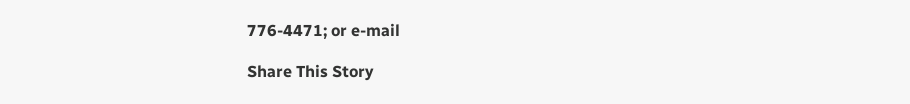776-4471; or e-mail

Share This Story